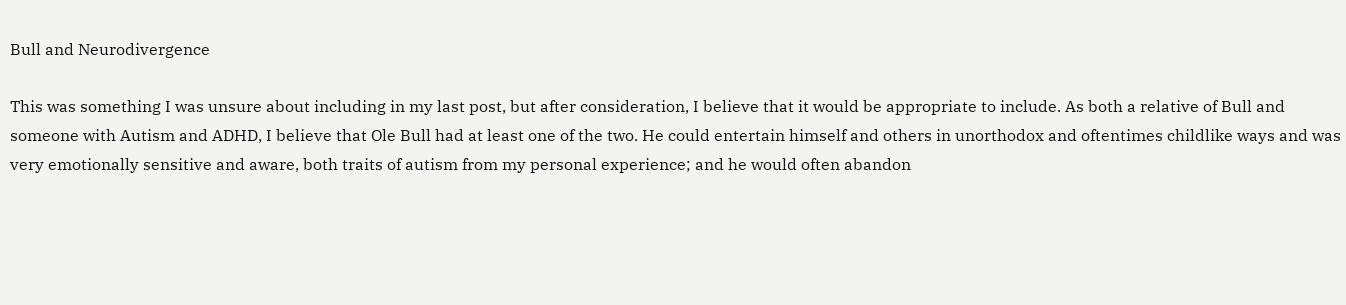Bull and Neurodivergence

This was something I was unsure about including in my last post, but after consideration, I believe that it would be appropriate to include. As both a relative of Bull and someone with Autism and ADHD, I believe that Ole Bull had at least one of the two. He could entertain himself and others in unorthodox and oftentimes childlike ways and was very emotionally sensitive and aware, both traits of autism from my personal experience; and he would often abandon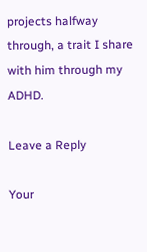projects halfway through, a trait I share with him through my ADHD.

Leave a Reply

Your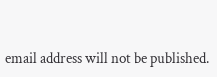email address will not be published.